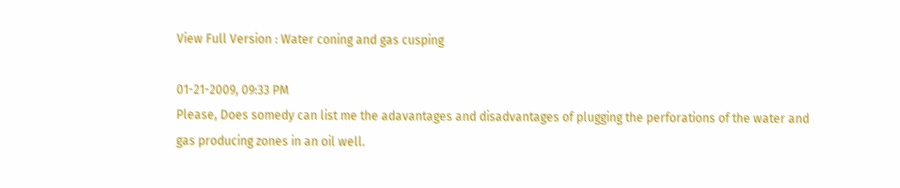View Full Version : Water coning and gas cusping

01-21-2009, 09:33 PM
Please, Does somedy can list me the adavantages and disadvantages of plugging the perforations of the water and gas producing zones in an oil well.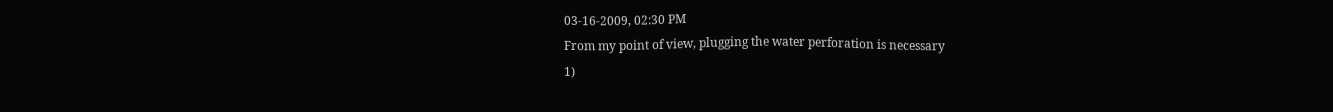03-16-2009, 02:30 PM
From my point of view, plugging the water perforation is necessary
1)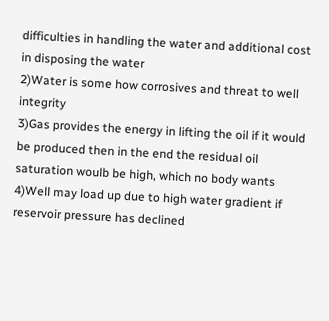difficulties in handling the water and additional cost in disposing the water
2)Water is some how corrosives and threat to well integrity
3)Gas provides the energy in lifting the oil if it would be produced then in the end the residual oil saturation woulb be high, which no body wants
4)Well may load up due to high water gradient if reservoir pressure has declined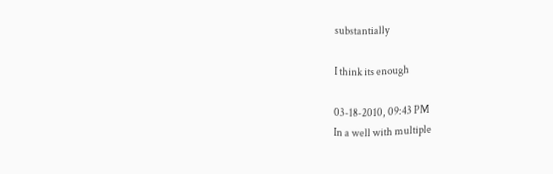substantially

I think its enough

03-18-2010, 09:43 PM
In a well with multiple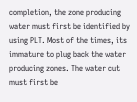completion, the zone producing water must first be identified by using PLT. Most of the times, its immature to plug back the water producing zones. The water cut must first be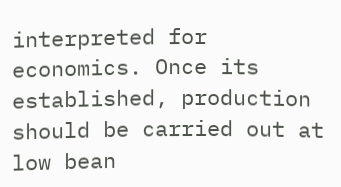interpreted for economics. Once its established, production should be carried out at low bean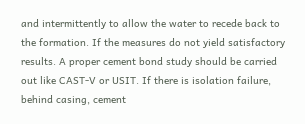and intermittently to allow the water to recede back to the formation. If the measures do not yield satisfactory results. A proper cement bond study should be carried out like CAST-V or USIT. If there is isolation failure, behind casing, cement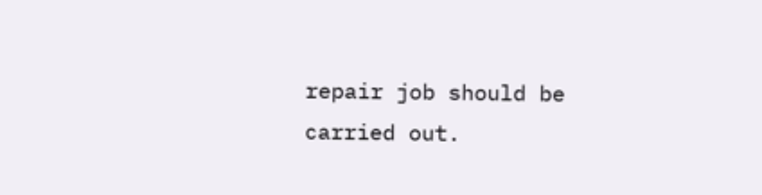repair job should be carried out.